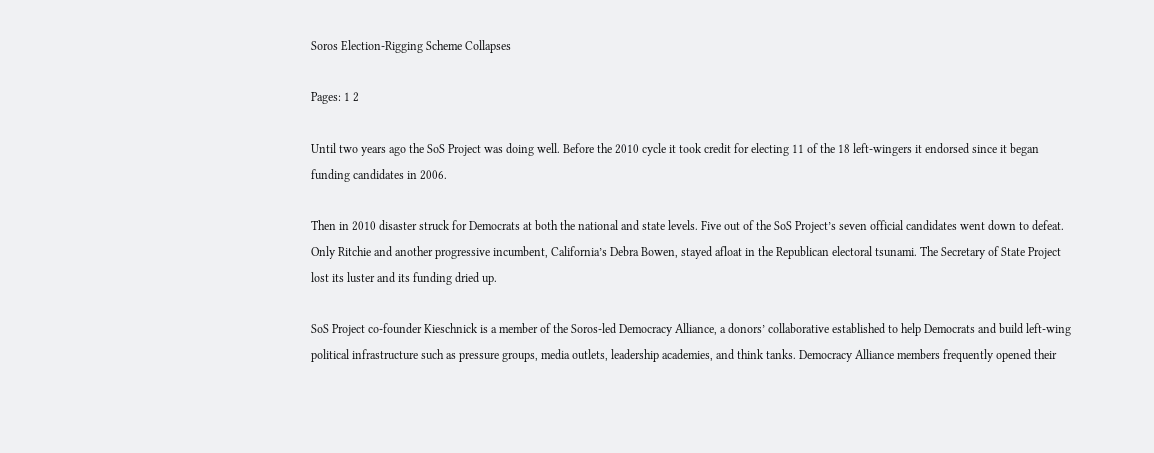Soros Election-Rigging Scheme Collapses

Pages: 1 2

Until two years ago the SoS Project was doing well. Before the 2010 cycle it took credit for electing 11 of the 18 left-wingers it endorsed since it began funding candidates in 2006.

Then in 2010 disaster struck for Democrats at both the national and state levels. Five out of the SoS Project’s seven official candidates went down to defeat. Only Ritchie and another progressive incumbent, California’s Debra Bowen, stayed afloat in the Republican electoral tsunami. The Secretary of State Project lost its luster and its funding dried up.

SoS Project co-founder Kieschnick is a member of the Soros-led Democracy Alliance, a donors’ collaborative established to help Democrats and build left-wing political infrastructure such as pressure groups, media outlets, leadership academies, and think tanks. Democracy Alliance members frequently opened their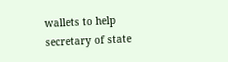wallets to help secretary of state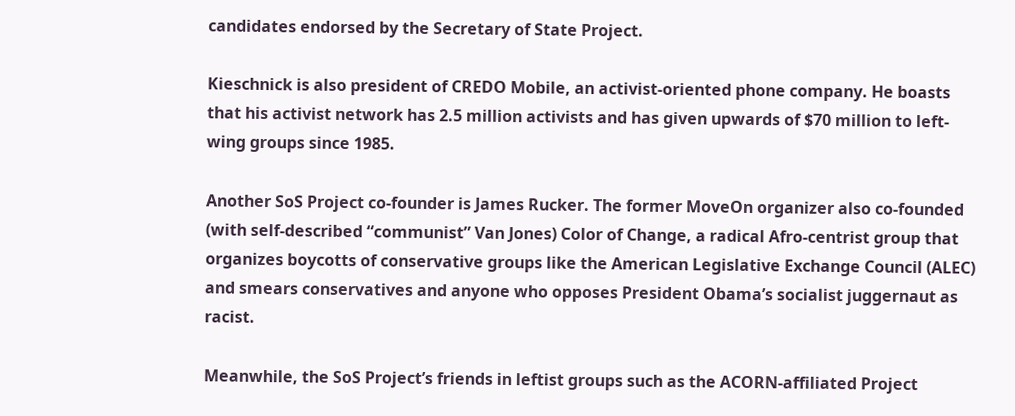candidates endorsed by the Secretary of State Project.

Kieschnick is also president of CREDO Mobile, an activist-oriented phone company. He boasts that his activist network has 2.5 million activists and has given upwards of $70 million to left-wing groups since 1985.

Another SoS Project co-founder is James Rucker. The former MoveOn organizer also co-founded (with self-described “communist” Van Jones) Color of Change, a radical Afro-centrist group that organizes boycotts of conservative groups like the American Legislative Exchange Council (ALEC) and smears conservatives and anyone who opposes President Obama’s socialist juggernaut as racist.

Meanwhile, the SoS Project’s friends in leftist groups such as the ACORN-affiliated Project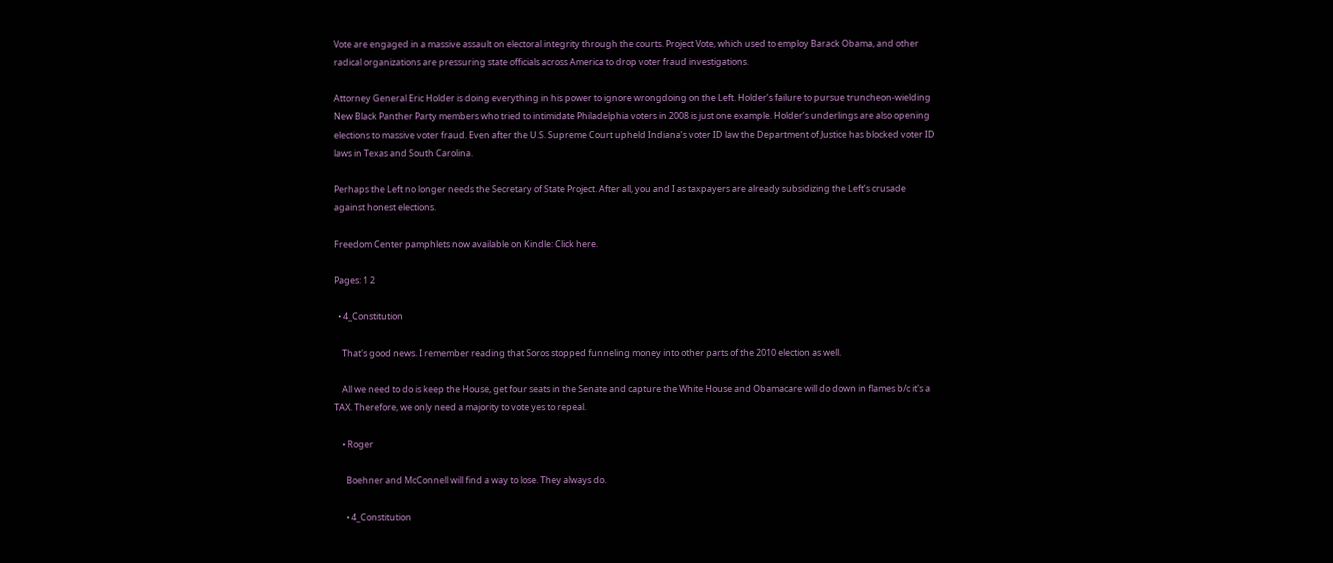Vote are engaged in a massive assault on electoral integrity through the courts. Project Vote, which used to employ Barack Obama, and other radical organizations are pressuring state officials across America to drop voter fraud investigations.

Attorney General Eric Holder is doing everything in his power to ignore wrongdoing on the Left. Holder’s failure to pursue truncheon-wielding New Black Panther Party members who tried to intimidate Philadelphia voters in 2008 is just one example. Holder’s underlings are also opening elections to massive voter fraud. Even after the U.S. Supreme Court upheld Indiana’s voter ID law the Department of Justice has blocked voter ID laws in Texas and South Carolina.

Perhaps the Left no longer needs the Secretary of State Project. After all, you and I as taxpayers are already subsidizing the Left’s crusade against honest elections.

Freedom Center pamphlets now available on Kindle: Click here.

Pages: 1 2

  • 4_Constitution

    That's good news. I remember reading that Soros stopped funneling money into other parts of the 2010 election as well.

    All we need to do is keep the House, get four seats in the Senate and capture the White House and Obamacare will do down in flames b/c it's a TAX. Therefore, we only need a majority to vote yes to repeal.

    • Roger

      Boehner and McConnell will find a way to lose. They always do.

      • 4_Constitution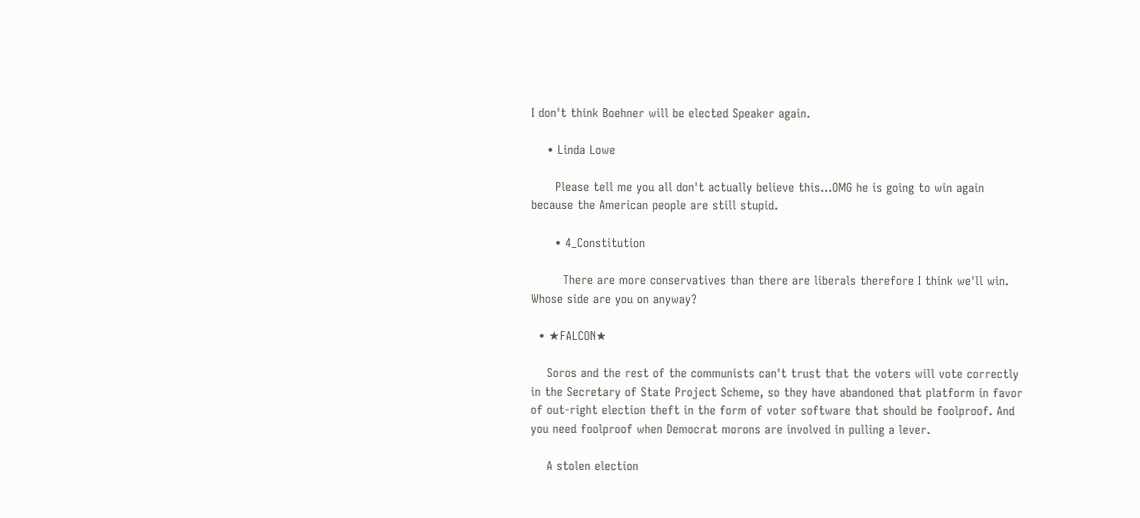I don't think Boehner will be elected Speaker again.

    • Linda Lowe

      Please tell me you all don't actually believe this…OMG he is going to win again because the American people are still stupid.

      • 4_Constitution

        There are more conservatives than there are liberals therefore I think we'll win. Whose side are you on anyway?

  • ★FALCON★

    Soros and the rest of the communists can't trust that the voters will vote correctly in the Secretary of State Project Scheme, so they have abandoned that platform in favor of out-right election theft in the form of voter software that should be foolproof. And you need foolproof when Democrat morons are involved in pulling a lever.

    A stolen election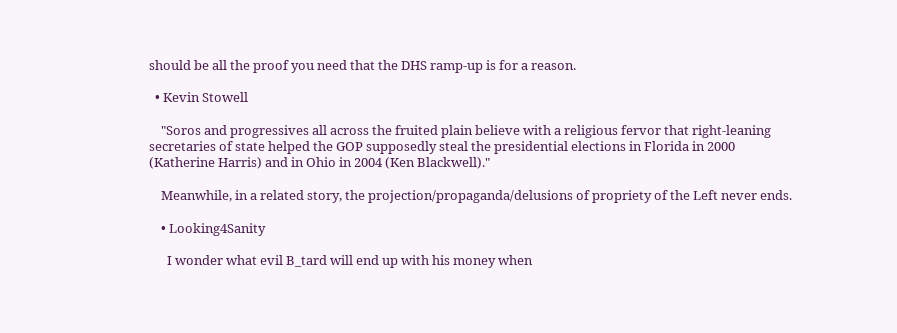should be all the proof you need that the DHS ramp-up is for a reason.

  • Kevin Stowell

    "Soros and progressives all across the fruited plain believe with a religious fervor that right-leaning secretaries of state helped the GOP supposedly steal the presidential elections in Florida in 2000 (Katherine Harris) and in Ohio in 2004 (Ken Blackwell)."

    Meanwhile, in a related story, the projection/propaganda/delusions of propriety of the Left never ends.

    • Looking4Sanity

      I wonder what evil B_tard will end up with his money when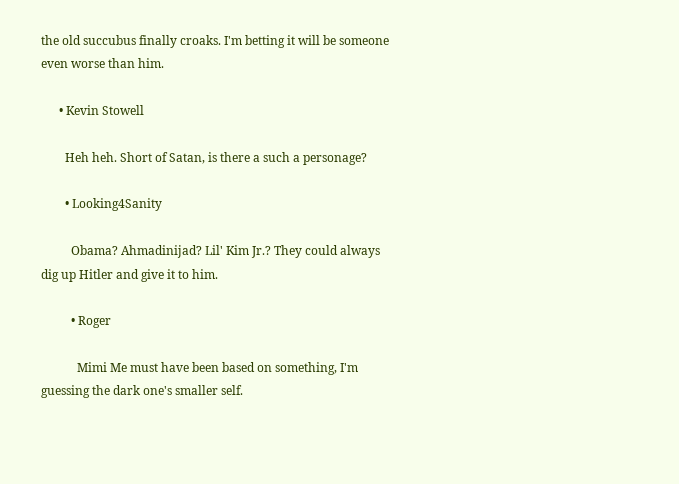the old succubus finally croaks. I'm betting it will be someone even worse than him.

      • Kevin Stowell

        Heh heh. Short of Satan, is there a such a personage?

        • Looking4Sanity

          Obama? Ahmadinijad? Lil' Kim Jr.? They could always dig up Hitler and give it to him.

          • Roger

            Mimi Me must have been based on something, I'm guessing the dark one's smaller self.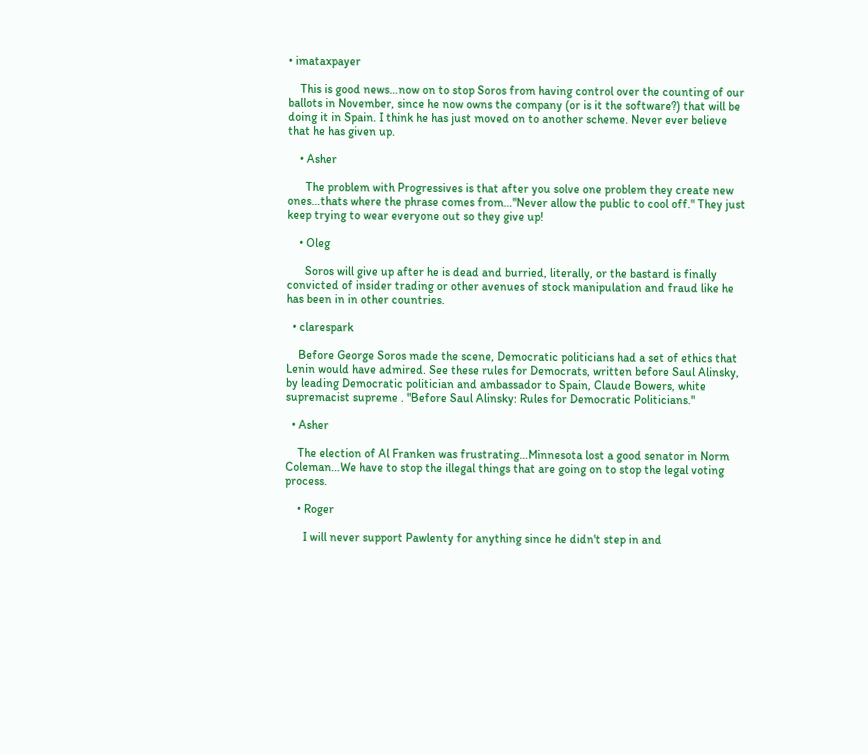• imataxpayer

    This is good news…now on to stop Soros from having control over the counting of our ballots in November, since he now owns the company (or is it the software?) that will be doing it in Spain. I think he has just moved on to another scheme. Never ever believe that he has given up.

    • Asher

      The problem with Progressives is that after you solve one problem they create new ones…thats where the phrase comes from…"Never allow the public to cool off." They just keep trying to wear everyone out so they give up!

    • Oleg

      Soros will give up after he is dead and burried, literally, or the bastard is finally convicted of insider trading or other avenues of stock manipulation and fraud like he has been in in other countries.

  • clarespark

    Before George Soros made the scene, Democratic politicians had a set of ethics that Lenin would have admired. See these rules for Democrats, written before Saul Alinsky, by leading Democratic politician and ambassador to Spain, Claude Bowers, white supremacist supreme . "Before Saul Alinsky: Rules for Democratic Politicians."

  • Asher

    The election of Al Franken was frustrating…Minnesota lost a good senator in Norm Coleman…We have to stop the illegal things that are going on to stop the legal voting process.

    • Roger

      I will never support Pawlenty for anything since he didn't step in and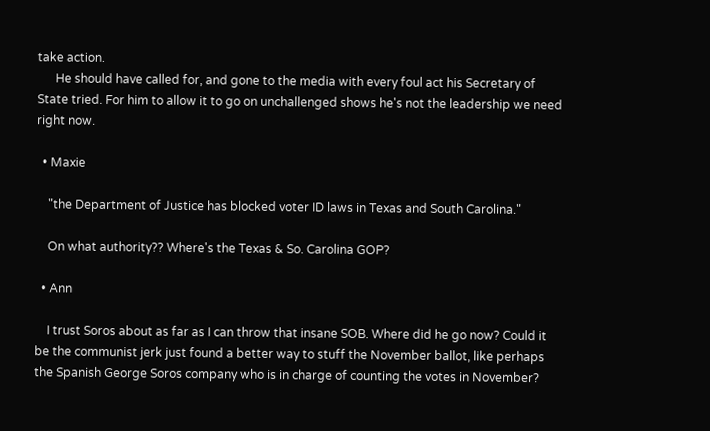take action.
      He should have called for, and gone to the media with every foul act his Secretary of State tried. For him to allow it to go on unchallenged shows he's not the leadership we need right now.

  • Maxie

    "the Department of Justice has blocked voter ID laws in Texas and South Carolina."

    On what authority?? Where's the Texas & So. Carolina GOP?

  • Ann

    I trust Soros about as far as I can throw that insane SOB. Where did he go now? Could it be the communist jerk just found a better way to stuff the November ballot, like perhaps the Spanish George Soros company who is in charge of counting the votes in November?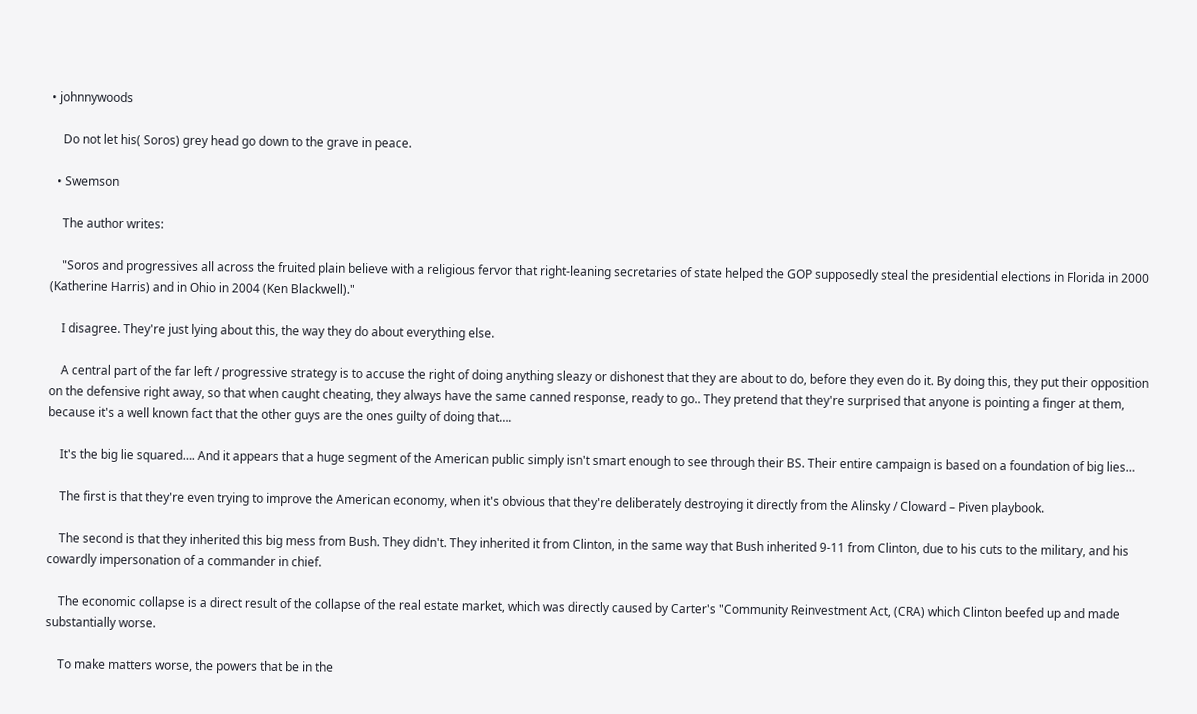• johnnywoods

    Do not let his( Soros) grey head go down to the grave in peace.

  • Swemson

    The author writes:

    "Soros and progressives all across the fruited plain believe with a religious fervor that right-leaning secretaries of state helped the GOP supposedly steal the presidential elections in Florida in 2000 (Katherine Harris) and in Ohio in 2004 (Ken Blackwell)."

    I disagree. They're just lying about this, the way they do about everything else.

    A central part of the far left / progressive strategy is to accuse the right of doing anything sleazy or dishonest that they are about to do, before they even do it. By doing this, they put their opposition on the defensive right away, so that when caught cheating, they always have the same canned response, ready to go.. They pretend that they're surprised that anyone is pointing a finger at them, because it's a well known fact that the other guys are the ones guilty of doing that….

    It's the big lie squared…. And it appears that a huge segment of the American public simply isn't smart enough to see through their BS. Their entire campaign is based on a foundation of big lies…

    The first is that they're even trying to improve the American economy, when it's obvious that they're deliberately destroying it directly from the Alinsky / Cloward – Piven playbook.

    The second is that they inherited this big mess from Bush. They didn't. They inherited it from Clinton, in the same way that Bush inherited 9-11 from Clinton, due to his cuts to the military, and his cowardly impersonation of a commander in chief.

    The economic collapse is a direct result of the collapse of the real estate market, which was directly caused by Carter's "Community Reinvestment Act, (CRA) which Clinton beefed up and made substantially worse.

    To make matters worse, the powers that be in the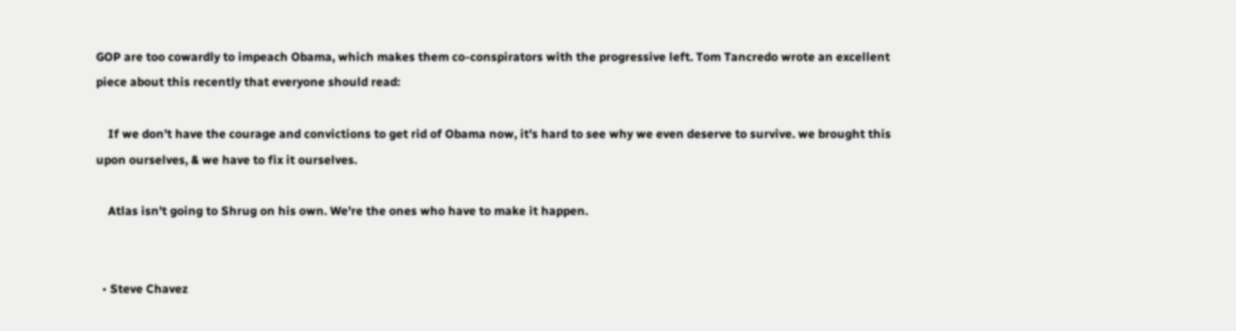GOP are too cowardly to impeach Obama, which makes them co-conspirators with the progressive left. Tom Tancredo wrote an excellent piece about this recently that everyone should read:

    If we don't have the courage and convictions to get rid of Obama now, it's hard to see why we even deserve to survive. we brought this upon ourselves, & we have to fix it ourselves.

    Atlas isn't going to Shrug on his own. We're the ones who have to make it happen.


  • Steve Chavez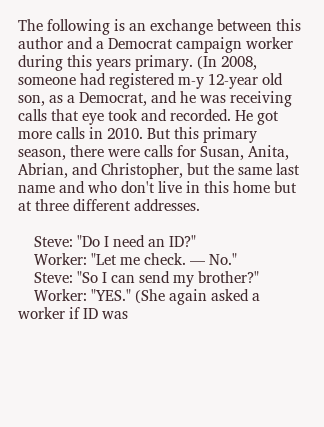The following is an exchange between this author and a Democrat campaign worker during this years primary. (In 2008, someone had registered m-y 12-year old son, as a Democrat, and he was receiving calls that eye took and recorded. He got more calls in 2010. But this primary season, there were calls for Susan, Anita, Abrian, and Christopher, but the same last name and who don't live in this home but at three different addresses.

    Steve: "Do I need an ID?"
    Worker: "Let me check. — No."
    Steve: "So I can send my brother?"
    Worker: "YES." (She again asked a worker if ID was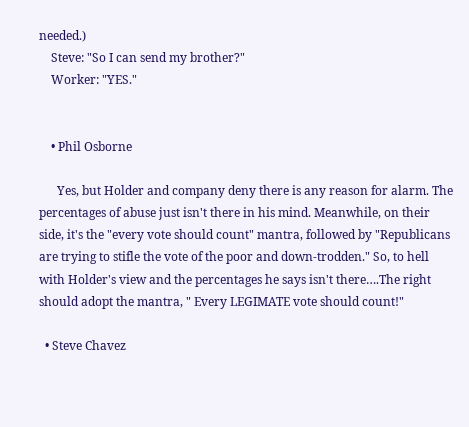needed.)
    Steve: "So I can send my brother?"
    Worker: "YES."


    • Phil Osborne

      Yes, but Holder and company deny there is any reason for alarm. The percentages of abuse just isn't there in his mind. Meanwhile, on their side, it's the "every vote should count" mantra, followed by "Republicans are trying to stifle the vote of the poor and down-trodden." So, to hell with Holder's view and the percentages he says isn't there….The right should adopt the mantra, " Every LEGIMATE vote should count!"

  • Steve Chavez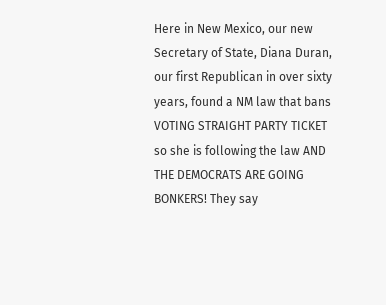Here in New Mexico, our new Secretary of State, Diana Duran, our first Republican in over sixty years, found a NM law that bans VOTING STRAIGHT PARTY TICKET so she is following the law AND THE DEMOCRATS ARE GOING BONKERS! They say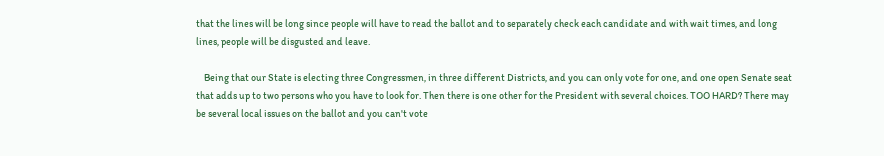that the lines will be long since people will have to read the ballot and to separately check each candidate and with wait times, and long lines, people will be disgusted and leave.

    Being that our State is electing three Congressmen, in three different Districts, and you can only vote for one, and one open Senate seat that adds up to two persons who you have to look for. Then there is one other for the President with several choices. TOO HARD? There may be several local issues on the ballot and you can't vote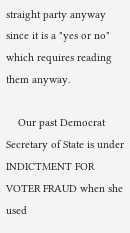straight party anyway since it is a "yes or no" which requires reading them anyway.

    Our past Democrat Secretary of State is under INDICTMENT FOR VOTER FRAUD when she used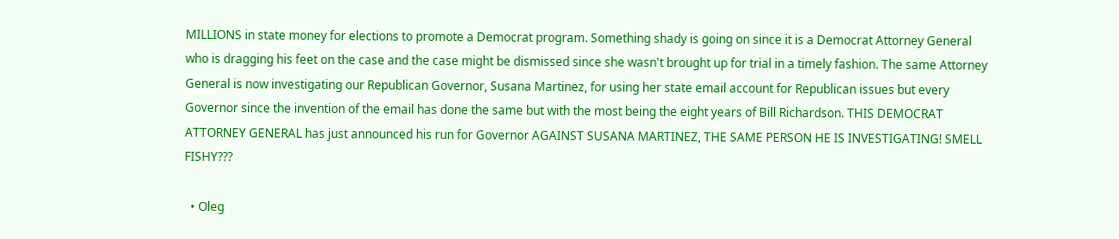MILLIONS in state money for elections to promote a Democrat program. Something shady is going on since it is a Democrat Attorney General who is dragging his feet on the case and the case might be dismissed since she wasn't brought up for trial in a timely fashion. The same Attorney General is now investigating our Republican Governor, Susana Martinez, for using her state email account for Republican issues but every Governor since the invention of the email has done the same but with the most being the eight years of Bill Richardson. THIS DEMOCRAT ATTORNEY GENERAL has just announced his run for Governor AGAINST SUSANA MARTINEZ, THE SAME PERSON HE IS INVESTIGATING! SMELL FISHY???

  • Oleg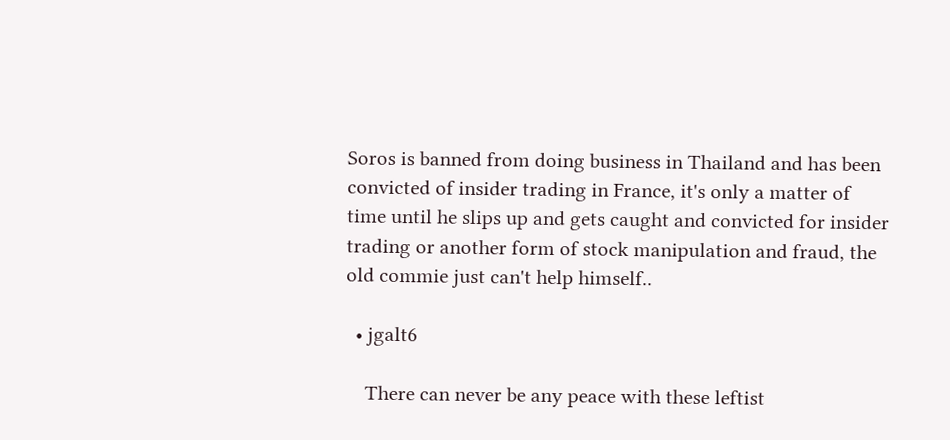Soros is banned from doing business in Thailand and has been convicted of insider trading in France, it's only a matter of time until he slips up and gets caught and convicted for insider trading or another form of stock manipulation and fraud, the old commie just can't help himself..

  • jgalt6

    There can never be any peace with these leftist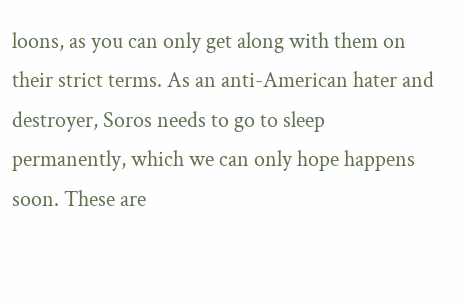loons, as you can only get along with them on their strict terms. As an anti-American hater and destroyer, Soros needs to go to sleep permanently, which we can only hope happens soon. These are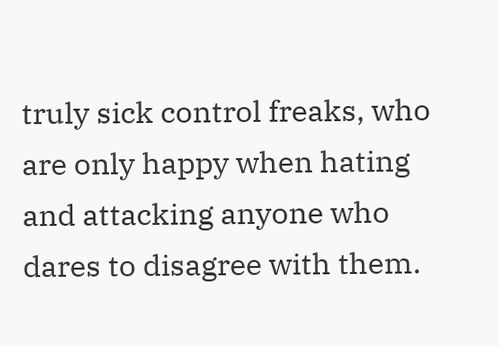truly sick control freaks, who are only happy when hating and attacking anyone who dares to disagree with them.